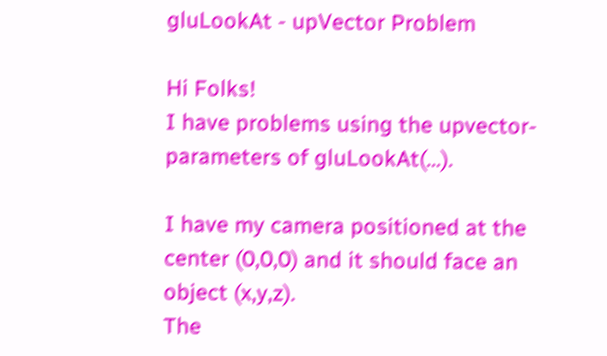gluLookAt - upVector Problem

Hi Folks!
I have problems using the upvector-parameters of gluLookAt(…).

I have my camera positioned at the center (0,0,0) and it should face an object (x,y,z).
The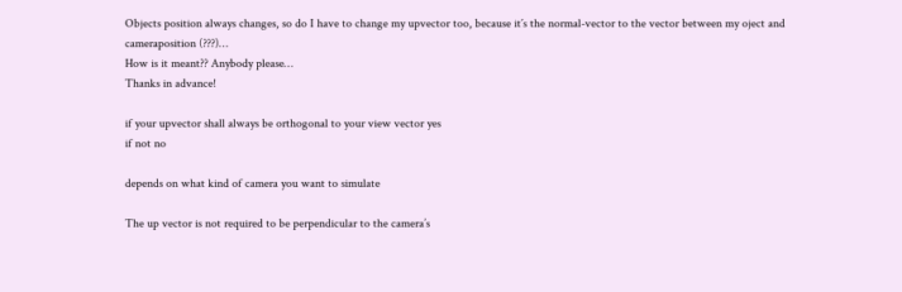Objects position always changes, so do I have to change my upvector too, because it´s the normal-vector to the vector between my oject and cameraposition (???)…
How is it meant?? Anybody please…
Thanks in advance!

if your upvector shall always be orthogonal to your view vector yes
if not no

depends on what kind of camera you want to simulate

The up vector is not required to be perpendicular to the camera’s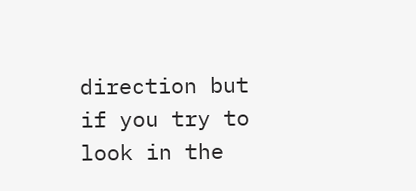direction but if you try to look in the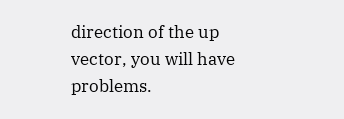direction of the up vector, you will have problems.